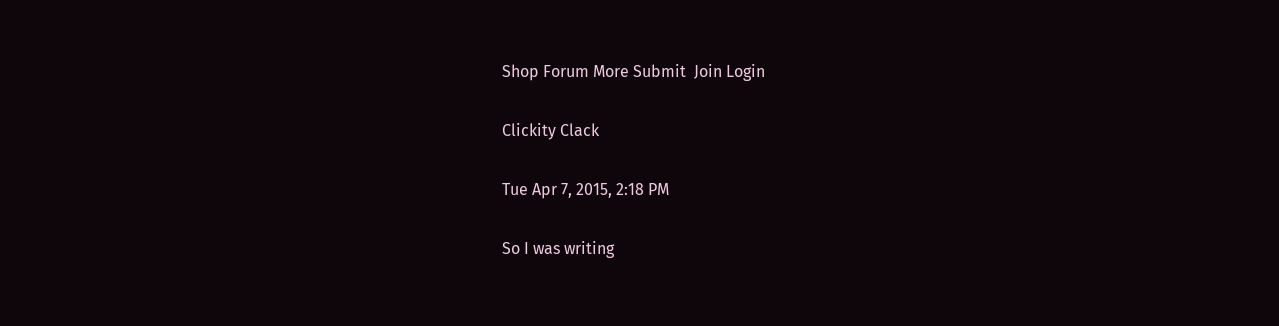Shop Forum More Submit  Join Login

Clickity Clack

Tue Apr 7, 2015, 2:18 PM

So I was writing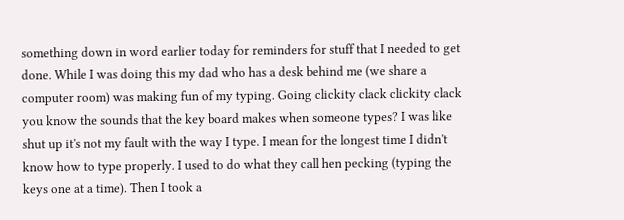something down in word earlier today for reminders for stuff that I needed to get done. While I was doing this my dad who has a desk behind me (we share a computer room) was making fun of my typing. Going clickity clack clickity clack you know the sounds that the key board makes when someone types? I was like shut up it's not my fault with the way I type. I mean for the longest time I didn't know how to type properly. I used to do what they call hen pecking (typing the keys one at a time). Then I took a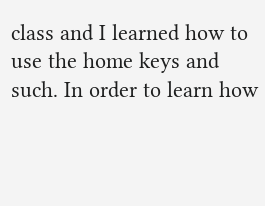class and I learned how to use the home keys and such. In order to learn how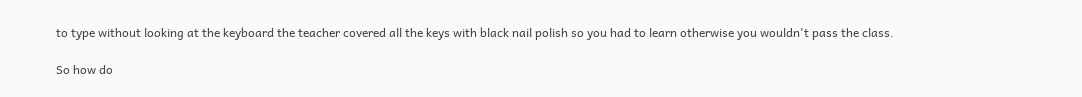to type without looking at the keyboard the teacher covered all the keys with black nail polish so you had to learn otherwise you wouldn't pass the class.

So how do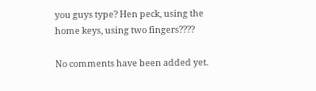you guys type? Hen peck, using the home keys, using two fingers????

No comments have been added yet.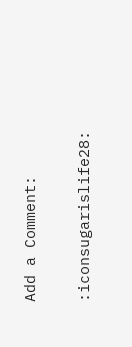Add a Comment:

:iconsugarislife28: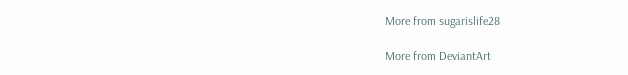More from sugarislife28

More from DeviantArt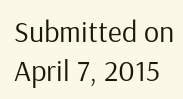Submitted on
April 7, 2015